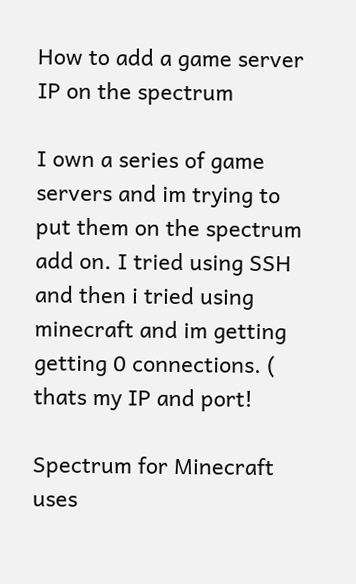How to add a game server IP on the spectrum

I own a series of game servers and im trying to put them on the spectrum add on. I tried using SSH and then i tried using minecraft and im getting getting 0 connections. ( thats my IP and port!

Spectrum for Minecraft uses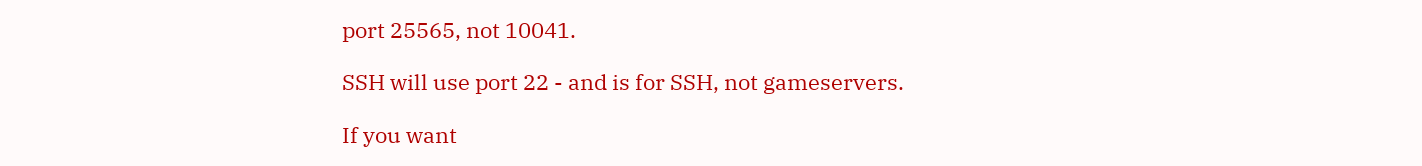port 25565, not 10041.

SSH will use port 22 - and is for SSH, not gameservers.

If you want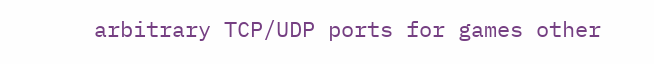arbitrary TCP/UDP ports for games other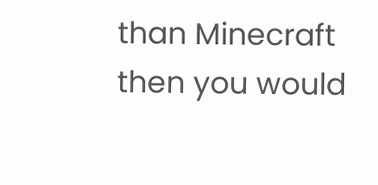than Minecraft then you would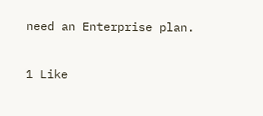need an Enterprise plan.

1 Like